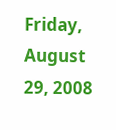Friday, August 29, 2008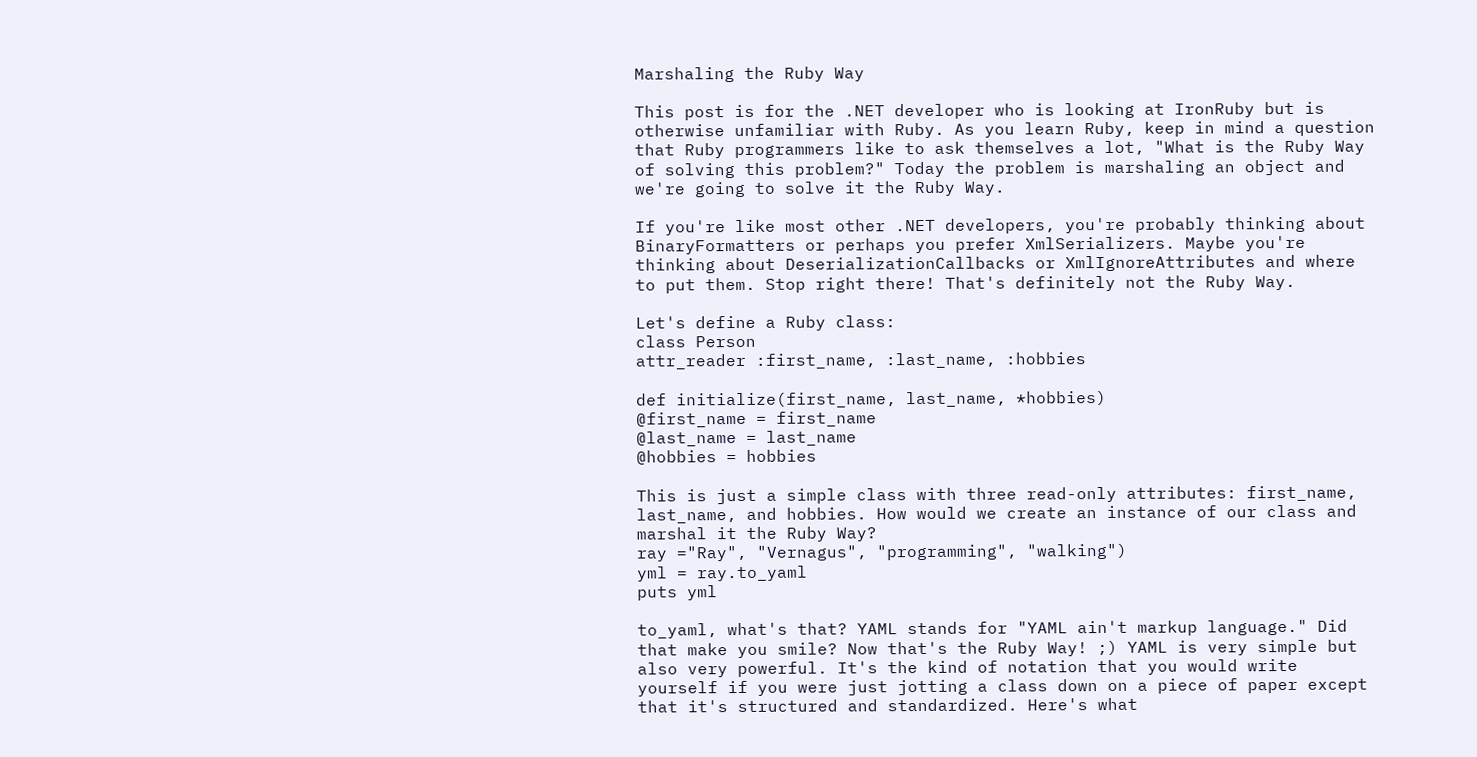Marshaling the Ruby Way

This post is for the .NET developer who is looking at IronRuby but is otherwise unfamiliar with Ruby. As you learn Ruby, keep in mind a question that Ruby programmers like to ask themselves a lot, "What is the Ruby Way of solving this problem?" Today the problem is marshaling an object and we're going to solve it the Ruby Way.

If you're like most other .NET developers, you're probably thinking about BinaryFormatters or perhaps you prefer XmlSerializers. Maybe you're thinking about DeserializationCallbacks or XmlIgnoreAttributes and where to put them. Stop right there! That's definitely not the Ruby Way.

Let's define a Ruby class:
class Person
attr_reader :first_name, :last_name, :hobbies

def initialize(first_name, last_name, *hobbies)
@first_name = first_name
@last_name = last_name
@hobbies = hobbies

This is just a simple class with three read-only attributes: first_name, last_name, and hobbies. How would we create an instance of our class and marshal it the Ruby Way?
ray ="Ray", "Vernagus", "programming", "walking")
yml = ray.to_yaml
puts yml

to_yaml, what's that? YAML stands for "YAML ain't markup language." Did that make you smile? Now that's the Ruby Way! ;) YAML is very simple but also very powerful. It's the kind of notation that you would write yourself if you were just jotting a class down on a piece of paper except that it's structured and standardized. Here's what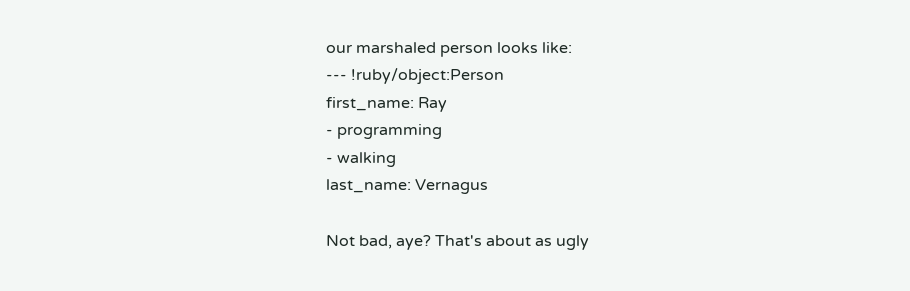our marshaled person looks like:
--- !ruby/object:Person
first_name: Ray
- programming
- walking
last_name: Vernagus

Not bad, aye? That's about as ugly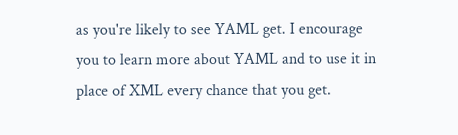as you're likely to see YAML get. I encourage you to learn more about YAML and to use it in place of XML every chance that you get.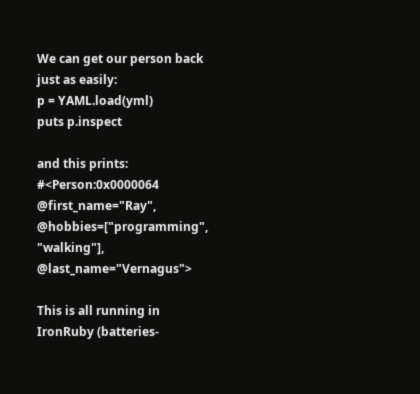We can get our person back just as easily:
p = YAML.load(yml)
puts p.inspect

and this prints:
#<Person:0x0000064 @first_name="Ray", @hobbies=["programming", "walking"], @last_name="Vernagus">

This is all running in IronRuby (batteries-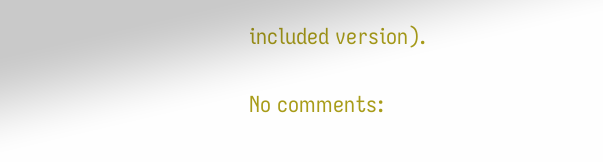included version).

No comments: